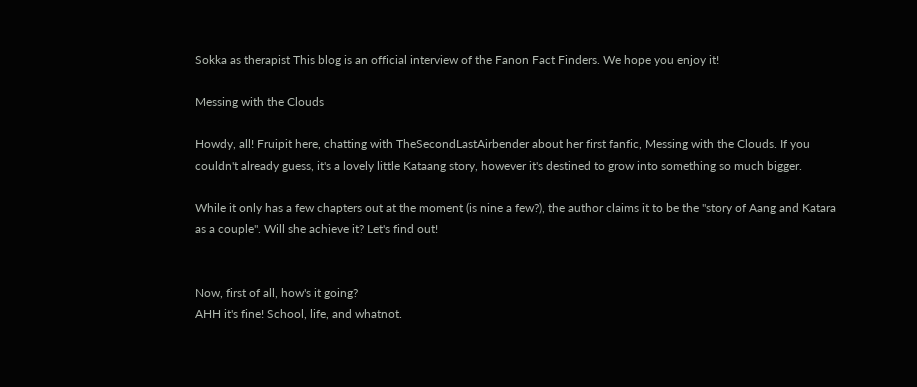Sokka as therapist This blog is an official interview of the Fanon Fact Finders. We hope you enjoy it!

Messing with the Clouds

Howdy, all! Fruipit here, chatting with TheSecondLastAirbender about her first fanfic, Messing with the Clouds. If you couldn't already guess, it's a lovely little Kataang story, however it's destined to grow into something so much bigger.

While it only has a few chapters out at the moment (is nine a few?), the author claims it to be the "story of Aang and Katara as a couple". Will she achieve it? Let's find out!


Now, first of all, how's it going?
AHH it's fine! School, life, and whatnot.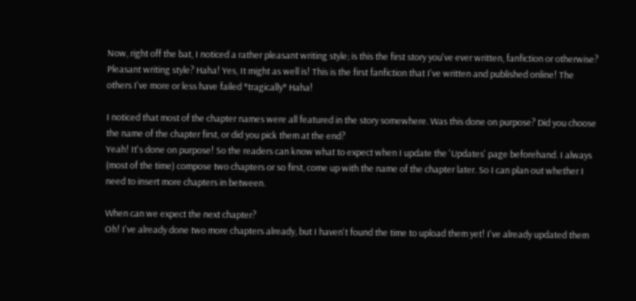Now, right off the bat, I noticed a rather pleasant writing style; is this the first story you've ever written, fanfiction or otherwise?
Pleasant writing style? Haha! Yes, It might as well is! This is the first fanfiction that I've written and published online! The others I've more or less have failed *tragically* Haha!

I noticed that most of the chapter names were all featured in the story somewhere. Was this done on purpose? Did you choose the name of the chapter first, or did you pick them at the end?
Yeah! It's done on purpose! So the readers can know what to expect when I update the 'Updates' page beforehand. I always (most of the time) compose two chapters or so first, come up with the name of the chapter later. So I can plan out whether I need to insert more chapters in between.

When can we expect the next chapter?
Oh! I've already done two more chapters already, but I haven't found the time to upload them yet! I've already updated them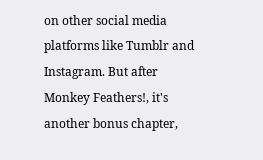on other social media platforms like Tumblr and Instagram. But after Monkey Feathers!, it's another bonus chapter,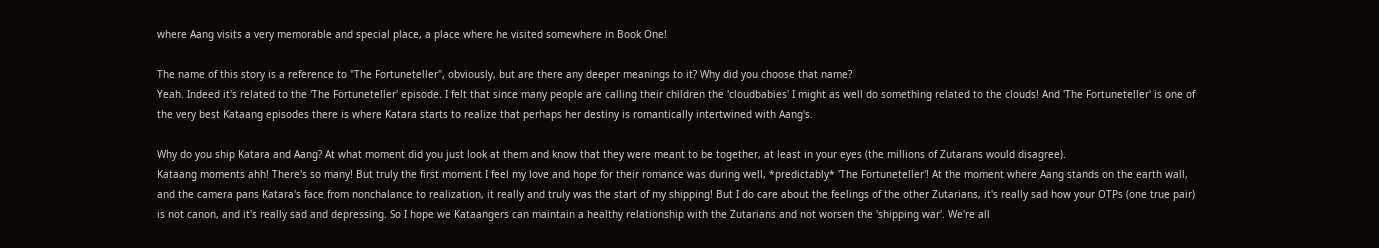where Aang visits a very memorable and special place, a place where he visited somewhere in Book One!

The name of this story is a reference to "The Fortuneteller", obviously, but are there any deeper meanings to it? Why did you choose that name?
Yeah. Indeed it's related to the 'The Fortuneteller' episode. I felt that since many people are calling their children the 'cloudbabies' I might as well do something related to the clouds! And 'The Fortuneteller' is one of the very best Kataang episodes there is where Katara starts to realize that perhaps her destiny is romantically intertwined with Aang's.

Why do you ship Katara and Aang? At what moment did you just look at them and know that they were meant to be together, at least in your eyes (the millions of Zutarans would disagree).
Kataang moments ahh! There's so many! But truly the first moment I feel my love and hope for their romance was during well, *predictably* 'The Fortuneteller'! At the moment where Aang stands on the earth wall, and the camera pans Katara's face from nonchalance to realization, it really and truly was the start of my shipping! But I do care about the feelings of the other Zutarians, it's really sad how your OTPs (one true pair) is not canon, and it's really sad and depressing. So I hope we Kataangers can maintain a healthy relationship with the Zutarians and not worsen the 'shipping war'. We're all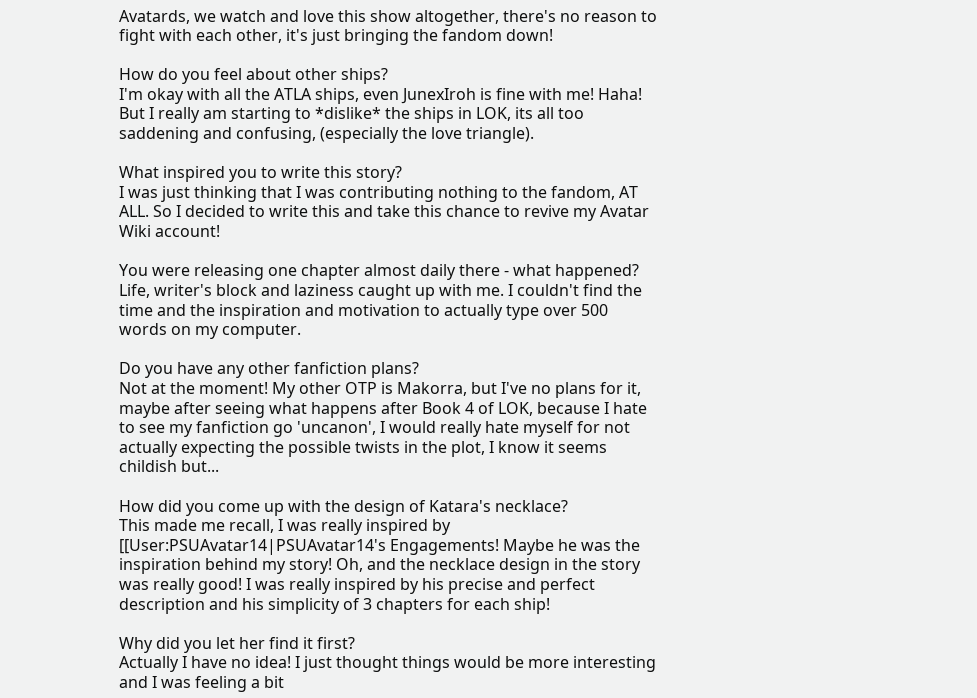Avatards, we watch and love this show altogether, there's no reason to fight with each other, it's just bringing the fandom down!

How do you feel about other ships?
I'm okay with all the ATLA ships, even JunexIroh is fine with me! Haha! But I really am starting to *dislike* the ships in LOK, its all too saddening and confusing, (especially the love triangle).

What inspired you to write this story?
I was just thinking that I was contributing nothing to the fandom, AT ALL. So I decided to write this and take this chance to revive my Avatar Wiki account!

You were releasing one chapter almost daily there - what happened?
Life, writer's block and laziness caught up with me. I couldn't find the time and the inspiration and motivation to actually type over 500 words on my computer.

Do you have any other fanfiction plans?
Not at the moment! My other OTP is Makorra, but I've no plans for it, maybe after seeing what happens after Book 4 of LOK, because I hate to see my fanfiction go 'uncanon', I would really hate myself for not actually expecting the possible twists in the plot, I know it seems childish but...

How did you come up with the design of Katara's necklace?
This made me recall, I was really inspired by [[User:PSUAvatar14|PSUAvatar14's Engagements! Maybe he was the inspiration behind my story! Oh, and the necklace design in the story was really good! I was really inspired by his precise and perfect description and his simplicity of 3 chapters for each ship!

Why did you let her find it first?
Actually I have no idea! I just thought things would be more interesting and I was feeling a bit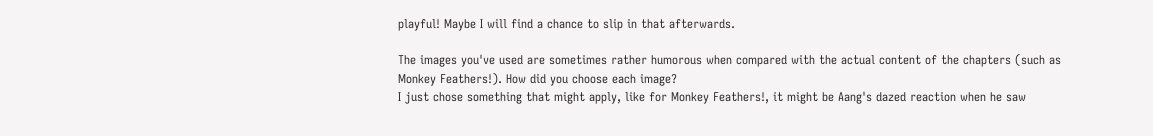playful! Maybe I will find a chance to slip in that afterwards.

The images you've used are sometimes rather humorous when compared with the actual content of the chapters (such as Monkey Feathers!). How did you choose each image?
I just chose something that might apply, like for Monkey Feathers!, it might be Aang's dazed reaction when he saw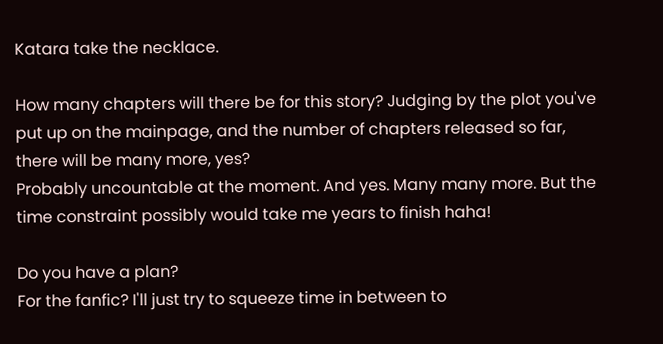Katara take the necklace.

How many chapters will there be for this story? Judging by the plot you've put up on the mainpage, and the number of chapters released so far, there will be many more, yes?
Probably uncountable at the moment. And yes. Many many more. But the time constraint possibly would take me years to finish haha!

Do you have a plan?
For the fanfic? I'll just try to squeeze time in between to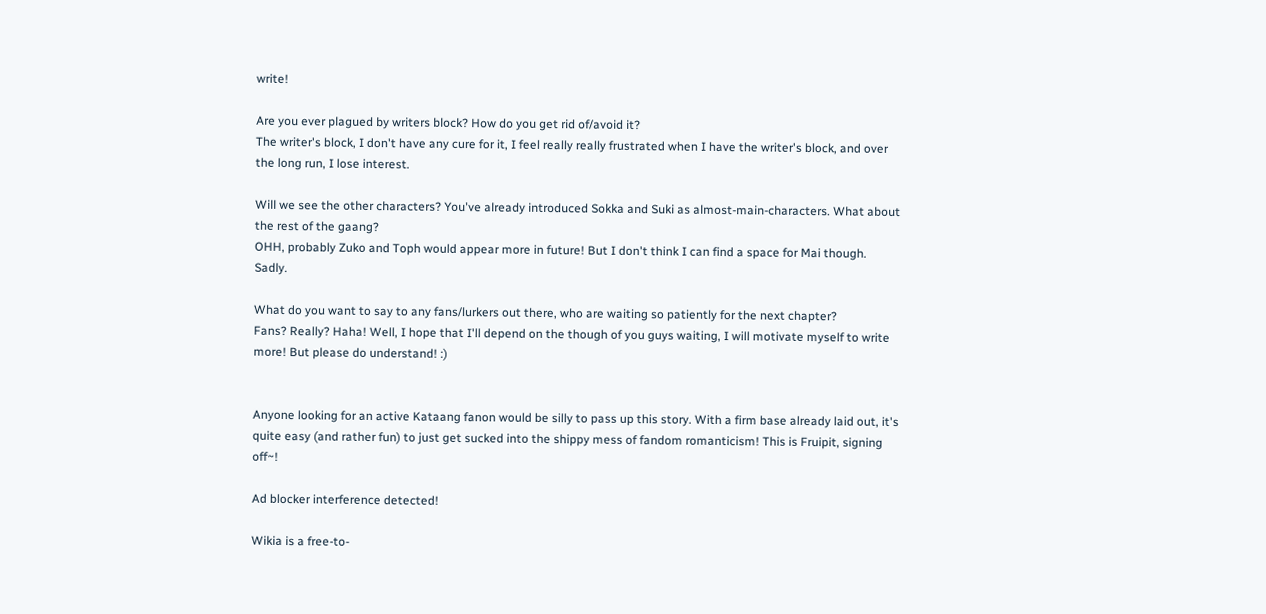write!

Are you ever plagued by writers block? How do you get rid of/avoid it?
The writer's block, I don't have any cure for it, I feel really really frustrated when I have the writer's block, and over the long run, I lose interest.

Will we see the other characters? You've already introduced Sokka and Suki as almost-main-characters. What about the rest of the gaang?
OHH, probably Zuko and Toph would appear more in future! But I don't think I can find a space for Mai though. Sadly.

What do you want to say to any fans/lurkers out there, who are waiting so patiently for the next chapter?
Fans? Really? Haha! Well, I hope that I'll depend on the though of you guys waiting, I will motivate myself to write more! But please do understand! :)


Anyone looking for an active Kataang fanon would be silly to pass up this story. With a firm base already laid out, it's quite easy (and rather fun) to just get sucked into the shippy mess of fandom romanticism! This is Fruipit, signing off~!

Ad blocker interference detected!

Wikia is a free-to-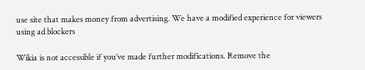use site that makes money from advertising. We have a modified experience for viewers using ad blockers

Wikia is not accessible if you’ve made further modifications. Remove the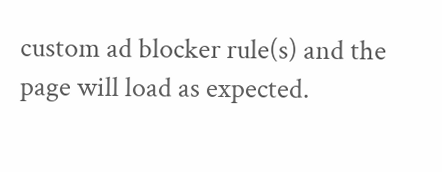custom ad blocker rule(s) and the page will load as expected.